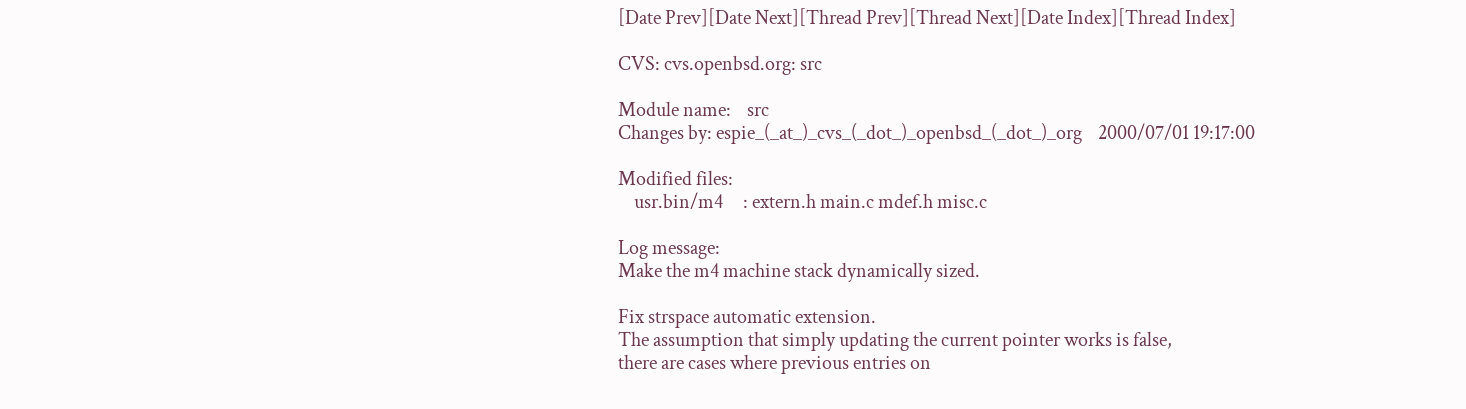[Date Prev][Date Next][Thread Prev][Thread Next][Date Index][Thread Index]

CVS: cvs.openbsd.org: src

Module name:    src
Changes by: espie_(_at_)_cvs_(_dot_)_openbsd_(_dot_)_org    2000/07/01 19:17:00

Modified files:
    usr.bin/m4     : extern.h main.c mdef.h misc.c

Log message:
Make the m4 machine stack dynamically sized.

Fix strspace automatic extension.
The assumption that simply updating the current pointer works is false,
there are cases where previous entries on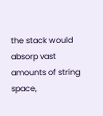the stack would absorp vast
amounts of string space,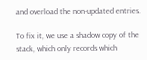and overload the non-updated entries.

To fix it, we use a shadow copy of the stack, which only records which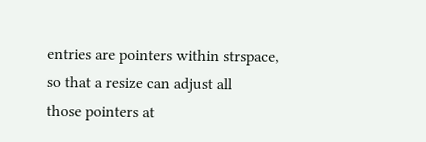entries are pointers within strspace, so that a resize can adjust all
those pointers at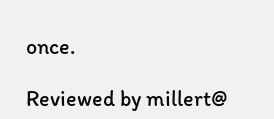once.

Reviewed by millert@